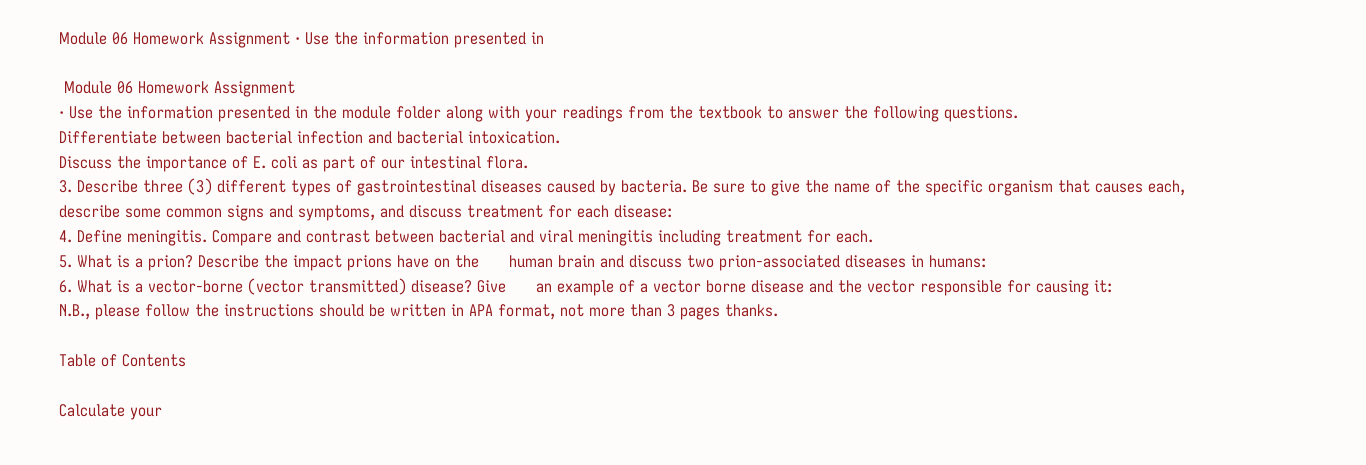Module 06 Homework Assignment · Use the information presented in

 Module 06 Homework Assignment
· Use the information presented in the module folder along with your readings from the textbook to answer the following questions.
Differentiate between bacterial infection and bacterial intoxication.
Discuss the importance of E. coli as part of our intestinal flora.
3. Describe three (3) different types of gastrointestinal diseases caused by bacteria. Be sure to give the name of the specific organism that causes each, describe some common signs and symptoms, and discuss treatment for each disease:
4. Define meningitis. Compare and contrast between bacterial and viral meningitis including treatment for each.
5. What is a prion? Describe the impact prions have on the      human brain and discuss two prion-associated diseases in humans:
6. What is a vector-borne (vector transmitted) disease? Give      an example of a vector borne disease and the vector responsible for causing it:
N.B., please follow the instructions should be written in APA format, not more than 3 pages thanks.

Table of Contents

Calculate your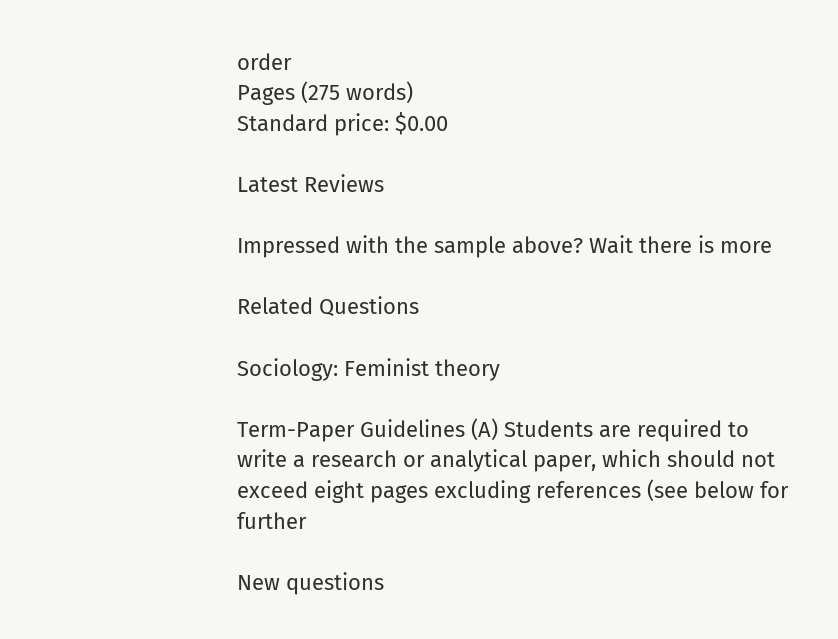order
Pages (275 words)
Standard price: $0.00

Latest Reviews

Impressed with the sample above? Wait there is more

Related Questions

Sociology: Feminist theory

Term-Paper Guidelines (A) Students are required to write a research or analytical paper, which should not exceed eight pages excluding references (see below for further

New questions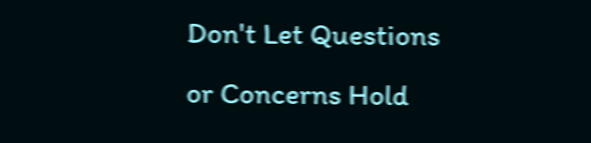Don't Let Questions or Concerns Hold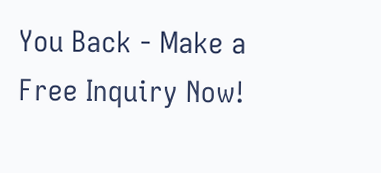You Back - Make a Free Inquiry Now!